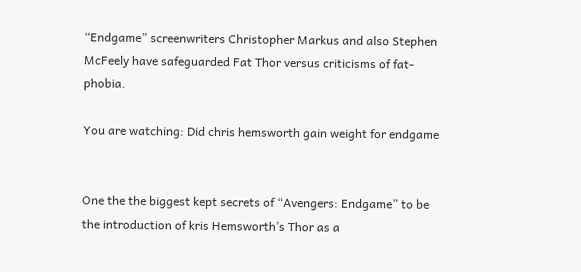“Endgame” screenwriters Christopher Markus and also Stephen McFeely have safeguarded Fat Thor versus criticisms of fat-phobia.

You are watching: Did chris hemsworth gain weight for endgame


One the the biggest kept secrets of “Avengers: Endgame” to be the introduction of kris Hemsworth’s Thor as a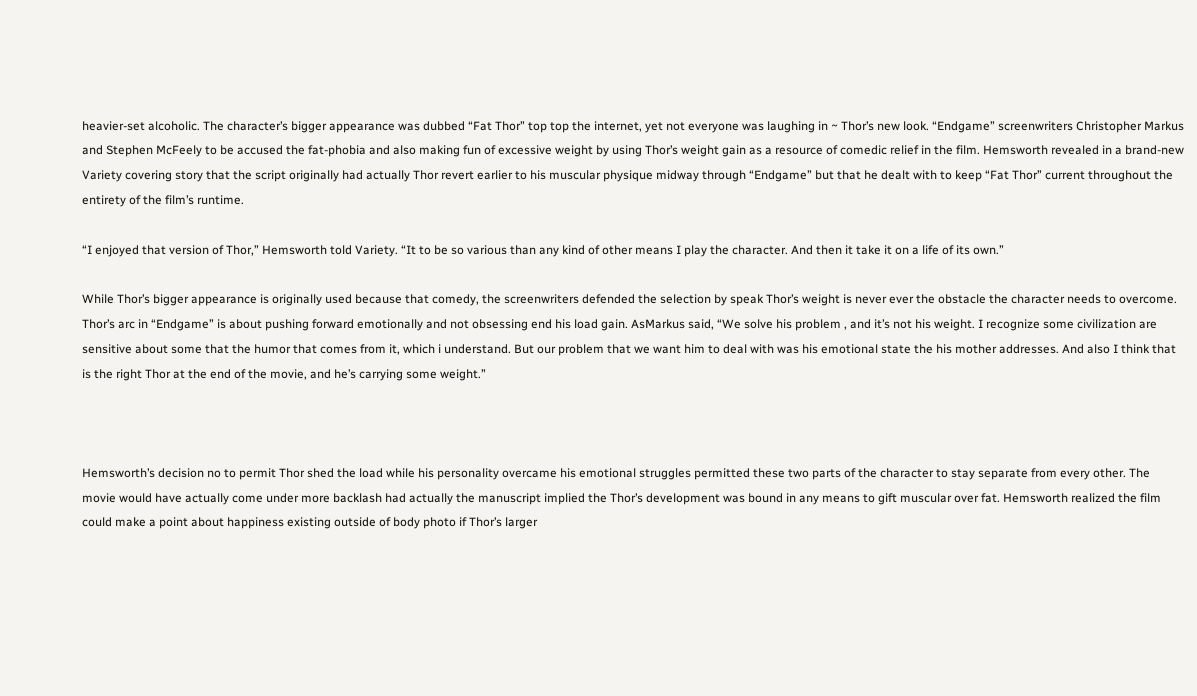heavier-set alcoholic. The character’s bigger appearance was dubbed “Fat Thor” top top the internet, yet not everyone was laughing in ~ Thor’s new look. “Endgame” screenwriters Christopher Markus and Stephen McFeely to be accused the fat-phobia and also making fun of excessive weight by using Thor’s weight gain as a resource of comedic relief in the film. Hemsworth revealed in a brand-new Variety covering story that the script originally had actually Thor revert earlier to his muscular physique midway through “Endgame” but that he dealt with to keep “Fat Thor” current throughout the entirety of the film’s runtime.

“I enjoyed that version of Thor,” Hemsworth told Variety. “It to be so various than any kind of other means I play the character. And then it take it on a life of its own.”

While Thor’s bigger appearance is originally used because that comedy, the screenwriters defended the selection by speak Thor’s weight is never ever the obstacle the character needs to overcome. Thor’s arc in “Endgame” is about pushing forward emotionally and not obsessing end his load gain. AsMarkus said, “We solve his problem , and it’s not his weight. I recognize some civilization are sensitive about some that the humor that comes from it, which i understand. But our problem that we want him to deal with was his emotional state the his mother addresses. And also I think that is the right Thor at the end of the movie, and he’s carrying some weight.”



Hemsworth’s decision no to permit Thor shed the load while his personality overcame his emotional struggles permitted these two parts of the character to stay separate from every other. The movie would have actually come under more backlash had actually the manuscript implied the Thor’s development was bound in any means to gift muscular over fat. Hemsworth realized the film could make a point about happiness existing outside of body photo if Thor’s larger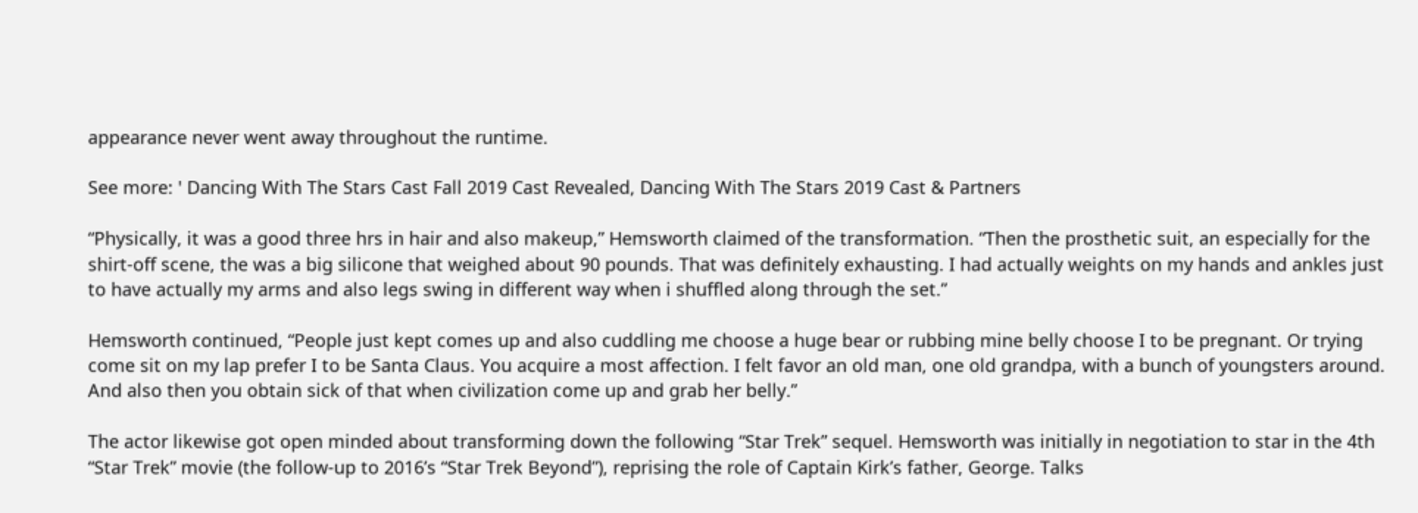appearance never went away throughout the runtime.

See more: ' Dancing With The Stars Cast Fall 2019 Cast Revealed, Dancing With The Stars 2019 Cast & Partners

“Physically, it was a good three hrs in hair and also makeup,” Hemsworth claimed of the transformation. “Then the prosthetic suit, an especially for the shirt-off scene, the was a big silicone that weighed about 90 pounds. That was definitely exhausting. I had actually weights on my hands and ankles just to have actually my arms and also legs swing in different way when i shuffled along through the set.”

Hemsworth continued, “People just kept comes up and also cuddling me choose a huge bear or rubbing mine belly choose I to be pregnant. Or trying come sit on my lap prefer I to be Santa Claus. You acquire a most affection. I felt favor an old man, one old grandpa, with a bunch of youngsters around. And also then you obtain sick of that when civilization come up and grab her belly.”

The actor likewise got open minded about transforming down the following “Star Trek” sequel. Hemsworth was initially in negotiation to star in the 4th “Star Trek” movie (the follow-up to 2016’s “Star Trek Beyond”), reprising the role of Captain Kirk’s father, George. Talks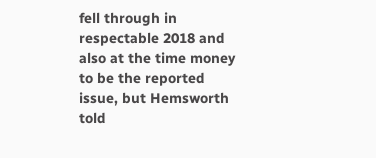fell through in respectable 2018 and also at the time money to be the reported issue, but Hemsworth told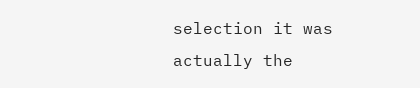selection it was actually the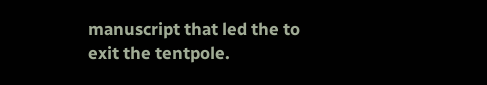manuscript that led the to exit the tentpole.